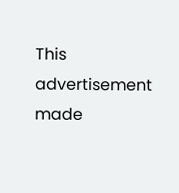This advertisement made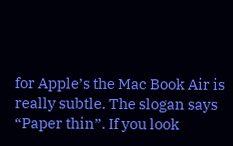for Apple’s the Mac Book Air is really subtle. The slogan says “Paper thin”. If you look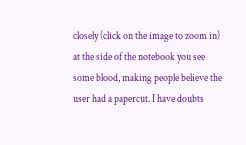closely (click on the image to zoom in) at the side of the notebook you see some blood, making people believe the user had a papercut. I have doubts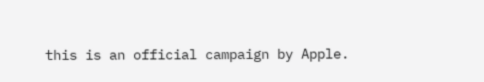this is an official campaign by Apple.